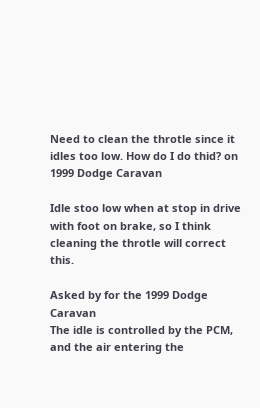Need to clean the throtle since it idles too low. How do I do thid? on 1999 Dodge Caravan

Idle stoo low when at stop in drive with foot on brake, so I think cleaning the throtle will correct this.

Asked by for the 1999 Dodge Caravan
The idle is controlled by the PCM, and the air entering the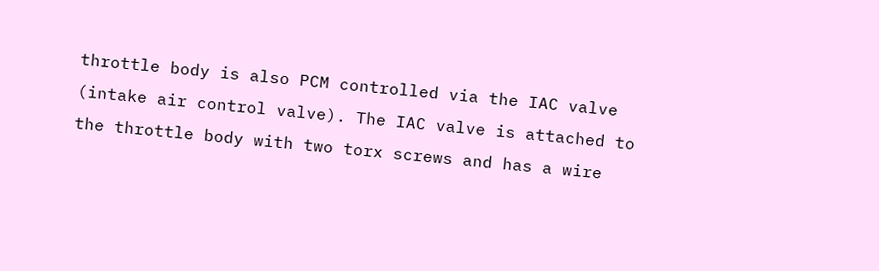throttle body is also PCM controlled via the IAC valve (intake air control valve). The IAC valve is attached to the throttle body with two torx screws and has a wire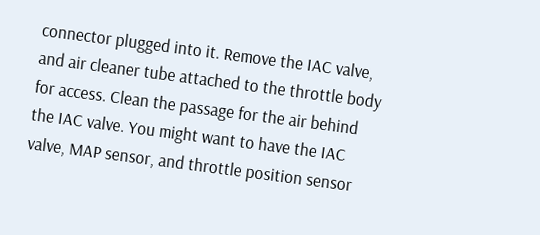connector plugged into it. Remove the IAC valve, and air cleaner tube attached to the throttle body for access. Clean the passage for the air behind the IAC valve. You might want to have the IAC valve, MAP sensor, and throttle position sensor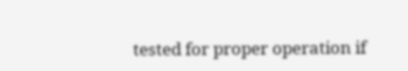tested for proper operation if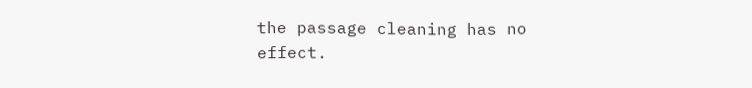the passage cleaning has no effect.